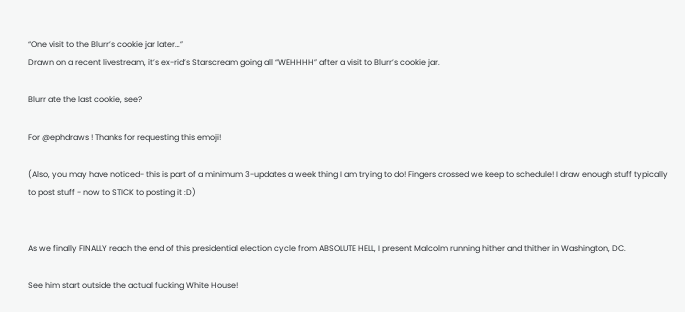“One visit to the Blurr’s cookie jar later…”
Drawn on a recent livestream, it’s ex-rid’s Starscream going all “WEHHHH” after a visit to Blurr’s cookie jar.

Blurr ate the last cookie, see?

For @ephdraws ! Thanks for requesting this emoji!

(Also, you may have noticed- this is part of a minimum 3-updates a week thing I am trying to do! Fingers crossed we keep to schedule! I draw enough stuff typically to post stuff - now to STICK to posting it :D)


As we finally FINALLY reach the end of this presidential election cycle from ABSOLUTE HELL, I present Malcolm running hither and thither in Washington, DC.

See him start outside the actual fucking White House!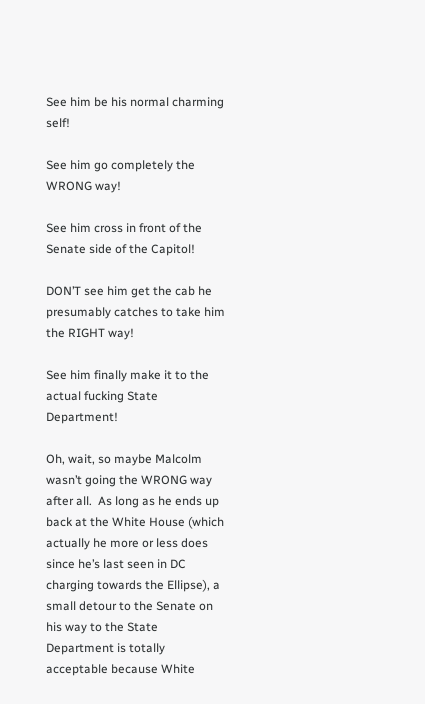See him be his normal charming self!

See him go completely the WRONG way!

See him cross in front of the Senate side of the Capitol!

DON’T see him get the cab he presumably catches to take him the RIGHT way!

See him finally make it to the actual fucking State Department!

Oh, wait, so maybe Malcolm wasn’t going the WRONG way after all.  As long as he ends up back at the White House (which actually he more or less does since he’s last seen in DC charging towards the Ellipse), a small detour to the Senate on his way to the State Department is totally acceptable because White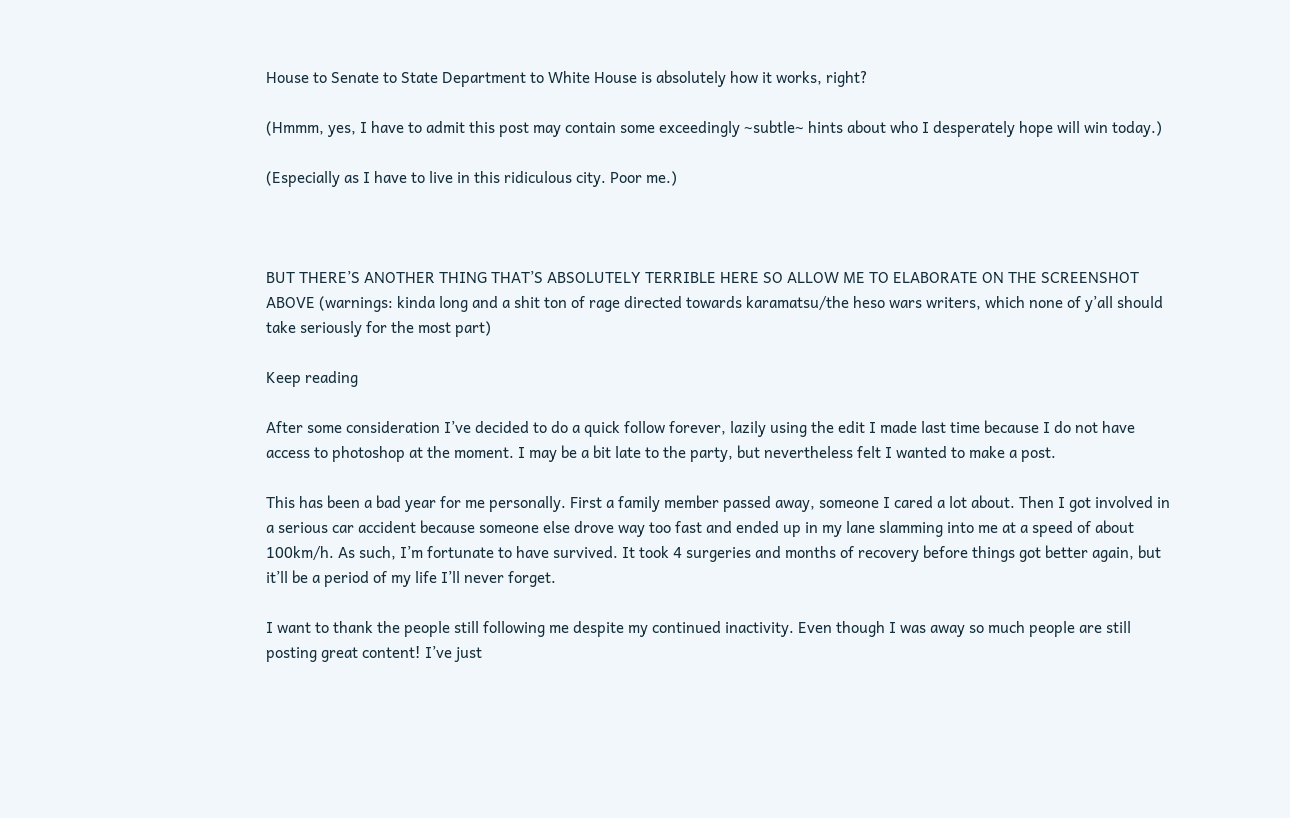House to Senate to State Department to White House is absolutely how it works, right?

(Hmmm, yes, I have to admit this post may contain some exceedingly ~subtle~ hints about who I desperately hope will win today.)

(Especially as I have to live in this ridiculous city. Poor me.)



BUT THERE’S ANOTHER THING THAT’S ABSOLUTELY TERRIBLE HERE SO ALLOW ME TO ELABORATE ON THE SCREENSHOT ABOVE (warnings: kinda long and a shit ton of rage directed towards karamatsu/the heso wars writers, which none of y’all should take seriously for the most part)

Keep reading

After some consideration I’ve decided to do a quick follow forever, lazily using the edit I made last time because I do not have access to photoshop at the moment. I may be a bit late to the party, but nevertheless felt I wanted to make a post.

This has been a bad year for me personally. First a family member passed away, someone I cared a lot about. Then I got involved in a serious car accident because someone else drove way too fast and ended up in my lane slamming into me at a speed of about 100km/h. As such, I’m fortunate to have survived. It took 4 surgeries and months of recovery before things got better again, but it’ll be a period of my life I’ll never forget.

I want to thank the people still following me despite my continued inactivity. Even though I was away so much people are still posting great content! I’ve just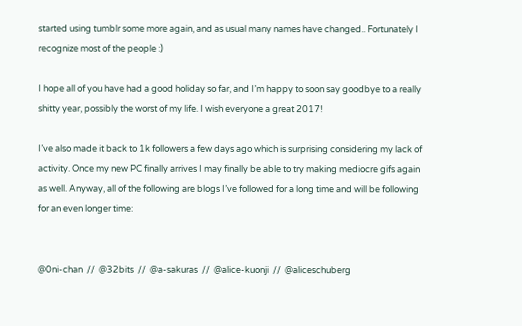started using tumblr some more again, and as usual many names have changed.. Fortunately I recognize most of the people :)

I hope all of you have had a good holiday so far, and I’m happy to soon say goodbye to a really shitty year, possibly the worst of my life. I wish everyone a great 2017!

I’ve also made it back to 1k followers a few days ago which is surprising considering my lack of activity. Once my new PC finally arrives I may finally be able to try making mediocre gifs again as well. Anyway, all of the following are blogs I’ve followed for a long time and will be following for an even longer time:


@0ni-chan  //  @32bits  //  @a-sakuras  //  @alice-kuonji  //  @aliceschuberg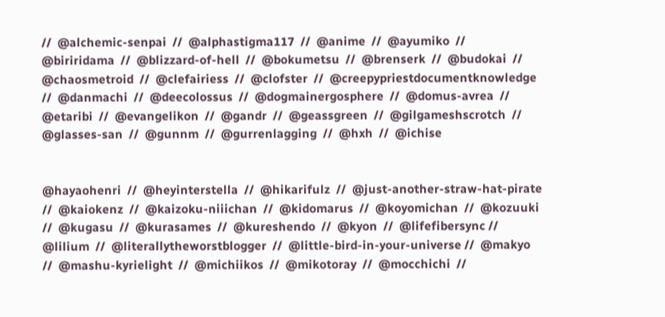//  @alchemic-senpai  //  @alphastigma117  //  @anime  //  @ayumiko  //  @biriridama  //  @blizzard-of-hell  //  @bokumetsu  //  @brenserk  //  @budokai  //  @chaosmetroid  //  @clefairiess  //  @clofster  //  @creepypriestdocumentknowledge  //  @danmachi  //  @deecolossus  //  @dogmainergosphere  //  @domus-avrea  //  @etaribi  //  @evangelikon  //  @gandr  //  @geassgreen  //  @gilgameshscrotch  //  @glasses-san  //  @gunnm  //  @gurrenlagging  //  @hxh  //  @ichise


@hayaohenri  //  @heyinterstella  //  @hikarifulz  //  @just-another-straw-hat-pirate  //  @kaiokenz  //  @kaizoku-niiichan  //  @kidomarus  //  @koyomichan  //  @kozuuki  //  @kugasu  //  @kurasames  //  @kureshendo  //  @kyon  //  @lifefibersync //  @lilium  //  @literallytheworstblogger  //  @little-bird-in-your-universe //  @makyo  //  @mashu-kyrielight  //  @michiikos  //  @mikotoray  //  @mocchichi  //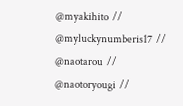@myakihito  //  @myluckynumberis17  //  @naotarou  //  @naotoryougi  //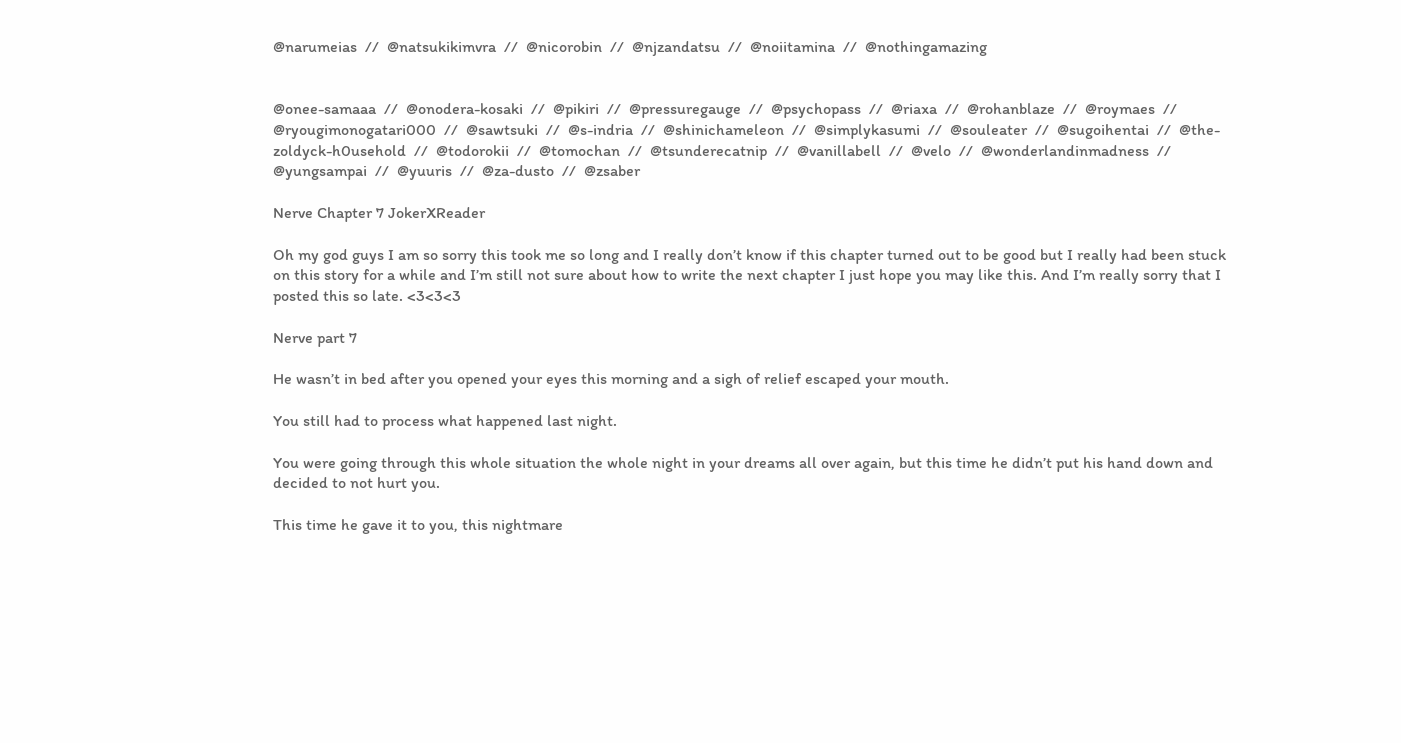@narumeias  //  @natsukikimvra  //  @nicorobin  //  @njzandatsu  //  @noiitamina  //  @nothingamazing


@onee-samaaa  //  @onodera-kosaki  //  @pikiri  //  @pressuregauge  //  @psychopass  //  @riaxa  //  @rohanblaze  //  @roymaes  //  @ryougimonogatari000  //  @sawtsuki  //  @s-indria  //  @shinichameleon  //  @simplykasumi  //  @souleater  //  @sugoihentai  //  @the-zoldyck-h0usehold  //  @todorokii  //  @tomochan  //  @tsunderecatnip  //  @vanillabell  //  @velo  //  @wonderlandinmadness  //  @yungsampai  //  @yuuris  //  @za-dusto  //  @zsaber

Nerve Chapter 7 JokerXReader

Oh my god guys I am so sorry this took me so long and I really don’t know if this chapter turned out to be good but I really had been stuck on this story for a while and I’m still not sure about how to write the next chapter I just hope you may like this. And I’m really sorry that I posted this so late. <3<3<3

Nerve part 7

He wasn’t in bed after you opened your eyes this morning and a sigh of relief escaped your mouth.

You still had to process what happened last night.

You were going through this whole situation the whole night in your dreams all over again, but this time he didn’t put his hand down and decided to not hurt you.

This time he gave it to you, this nightmare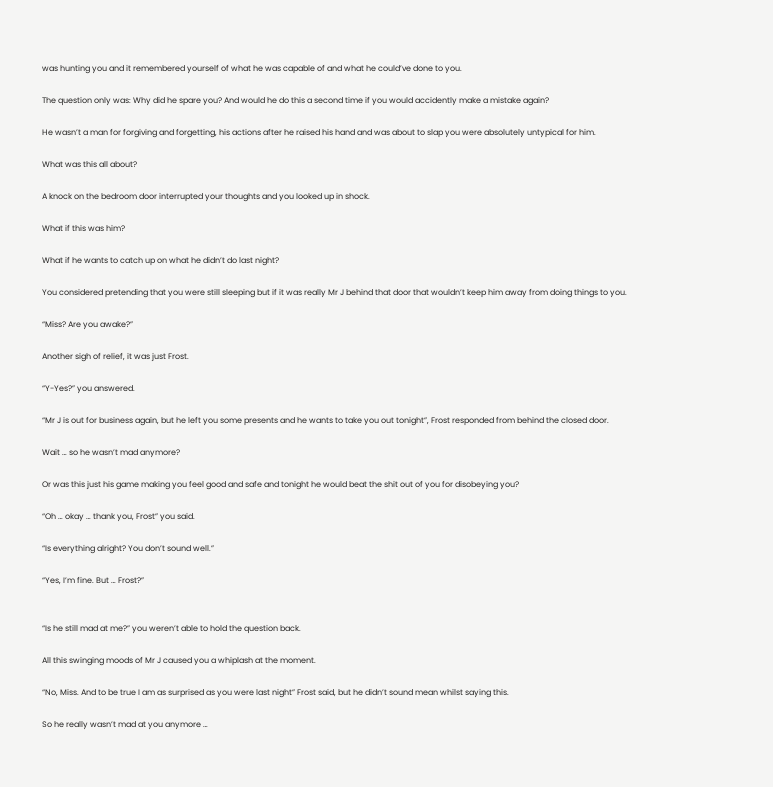was hunting you and it remembered yourself of what he was capable of and what he could’ve done to you.

The question only was: Why did he spare you? And would he do this a second time if you would accidently make a mistake again?

He wasn’t a man for forgiving and forgetting, his actions after he raised his hand and was about to slap you were absolutely untypical for him.

What was this all about?

A knock on the bedroom door interrupted your thoughts and you looked up in shock.

What if this was him?

What if he wants to catch up on what he didn’t do last night?

You considered pretending that you were still sleeping but if it was really Mr J behind that door that wouldn’t keep him away from doing things to you.

“Miss? Are you awake?”

Another sigh of relief, it was just Frost.

“Y-Yes?” you answered.

“Mr J is out for business again, but he left you some presents and he wants to take you out tonight”, Frost responded from behind the closed door.

Wait … so he wasn’t mad anymore?

Or was this just his game making you feel good and safe and tonight he would beat the shit out of you for disobeying you?

“Oh … okay … thank you, Frost” you said.

“Is everything alright? You don’t sound well.”

“Yes, I’m fine. But … Frost?”


“Is he still mad at me?” you weren’t able to hold the question back.

All this swinging moods of Mr J caused you a whiplash at the moment.

“No, Miss. And to be true I am as surprised as you were last night” Frost said, but he didn’t sound mean whilst saying this.

So he really wasn’t mad at you anymore …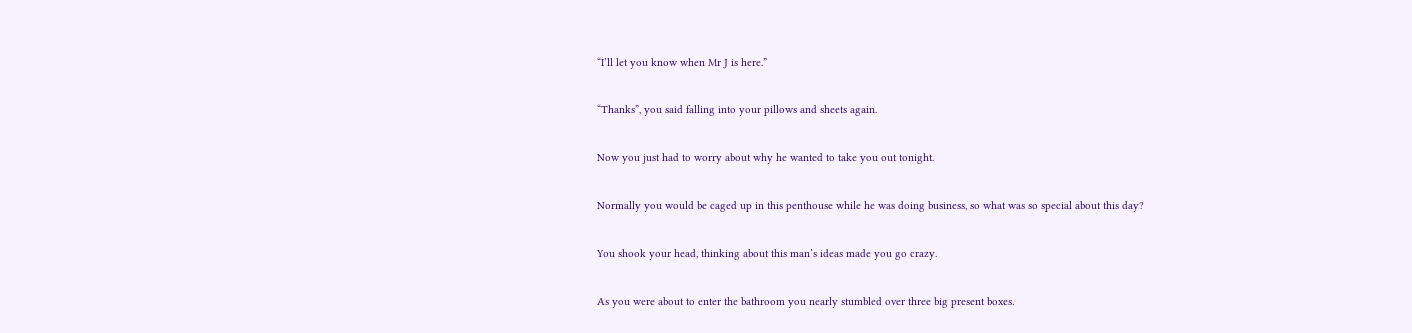“I’ll let you know when Mr J is here.”

“Thanks”, you said falling into your pillows and sheets again.

Now you just had to worry about why he wanted to take you out tonight.

Normally you would be caged up in this penthouse while he was doing business, so what was so special about this day?

You shook your head, thinking about this man’s ideas made you go crazy.

As you were about to enter the bathroom you nearly stumbled over three big present boxes.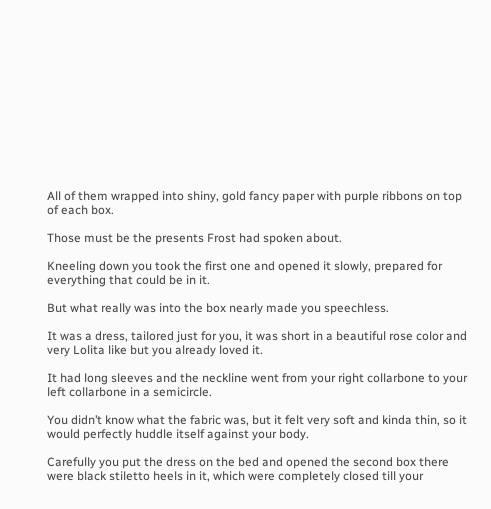All of them wrapped into shiny, gold fancy paper with purple ribbons on top of each box.

Those must be the presents Frost had spoken about.

Kneeling down you took the first one and opened it slowly, prepared for everything that could be in it.

But what really was into the box nearly made you speechless.

It was a dress, tailored just for you, it was short in a beautiful rose color and very Lolita like but you already loved it.

It had long sleeves and the neckline went from your right collarbone to your left collarbone in a semicircle.

You didn’t know what the fabric was, but it felt very soft and kinda thin, so it would perfectly huddle itself against your body.

Carefully you put the dress on the bed and opened the second box there were black stiletto heels in it, which were completely closed till your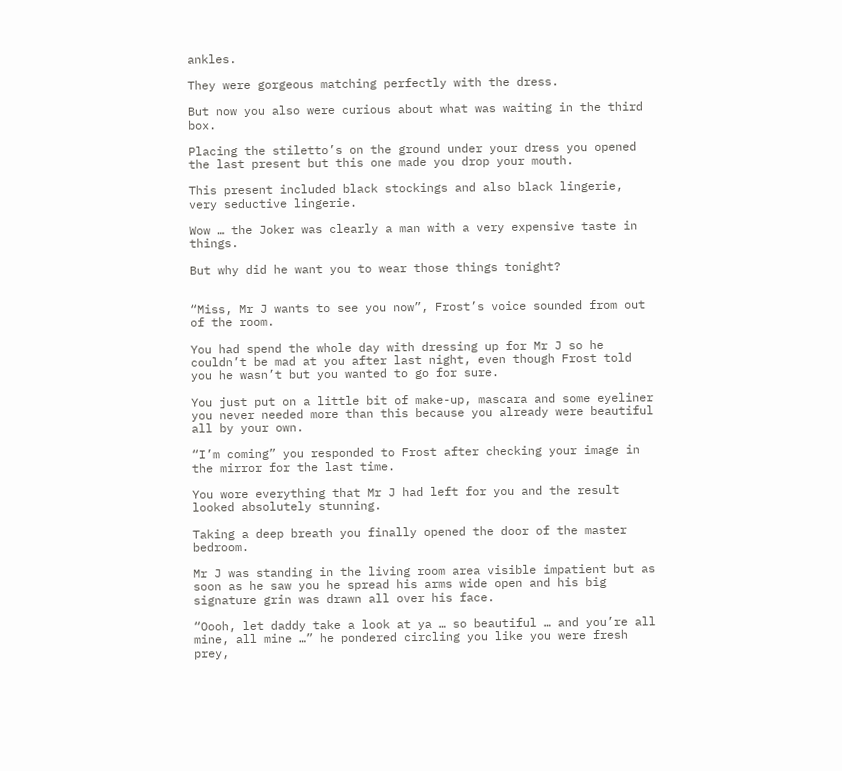ankles.

They were gorgeous matching perfectly with the dress.

But now you also were curious about what was waiting in the third box.

Placing the stiletto’s on the ground under your dress you opened the last present but this one made you drop your mouth.

This present included black stockings and also black lingerie, very seductive lingerie.

Wow … the Joker was clearly a man with a very expensive taste in things.

But why did he want you to wear those things tonight?


“Miss, Mr J wants to see you now”, Frost’s voice sounded from out of the room.

You had spend the whole day with dressing up for Mr J so he couldn’t be mad at you after last night, even though Frost told you he wasn’t but you wanted to go for sure.

You just put on a little bit of make-up, mascara and some eyeliner you never needed more than this because you already were beautiful all by your own.

“I’m coming” you responded to Frost after checking your image in the mirror for the last time.

You wore everything that Mr J had left for you and the result looked absolutely stunning.

Taking a deep breath you finally opened the door of the master bedroom.

Mr J was standing in the living room area visible impatient but as soon as he saw you he spread his arms wide open and his big signature grin was drawn all over his face.

“Oooh, let daddy take a look at ya … so beautiful … and you’re all mine, all mine …” he pondered circling you like you were fresh prey,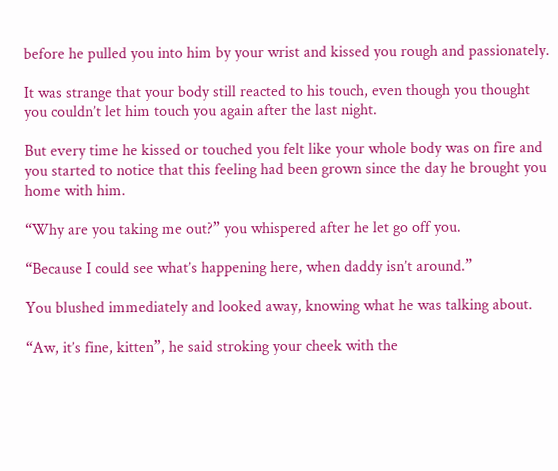before he pulled you into him by your wrist and kissed you rough and passionately.

It was strange that your body still reacted to his touch, even though you thought you couldn’t let him touch you again after the last night.

But every time he kissed or touched you felt like your whole body was on fire and you started to notice that this feeling had been grown since the day he brought you home with him.

“Why are you taking me out?” you whispered after he let go off you.

“Because I could see what’s happening here, when daddy isn’t around.”

You blushed immediately and looked away, knowing what he was talking about.

“Aw, it’s fine, kitten”, he said stroking your cheek with the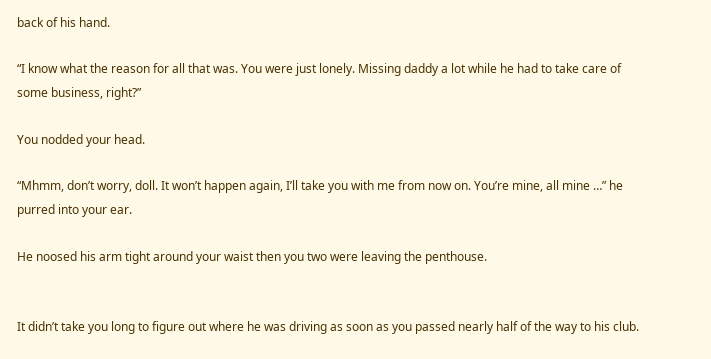back of his hand.

“I know what the reason for all that was. You were just lonely. Missing daddy a lot while he had to take care of some business, right?”

You nodded your head.

“Mhmm, don’t worry, doll. It won’t happen again, I’ll take you with me from now on. You’re mine, all mine …” he purred into your ear.

He noosed his arm tight around your waist then you two were leaving the penthouse.


It didn’t take you long to figure out where he was driving as soon as you passed nearly half of the way to his club.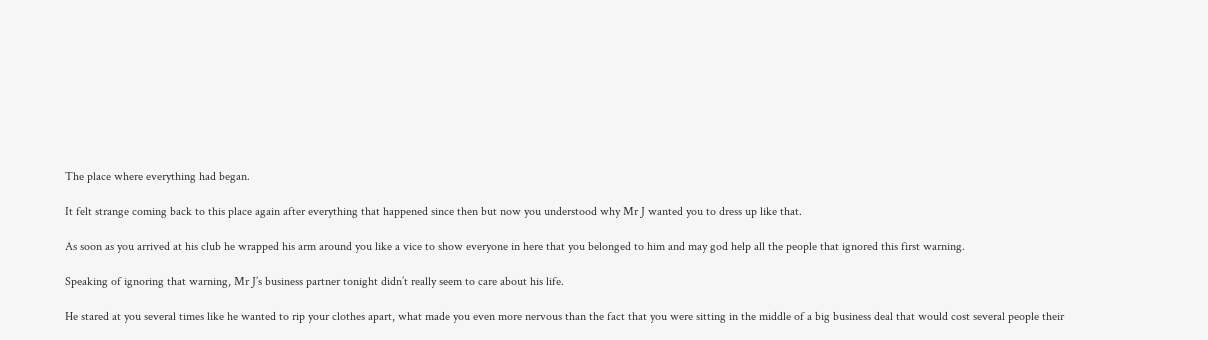The place where everything had began.

It felt strange coming back to this place again after everything that happened since then but now you understood why Mr J wanted you to dress up like that.

As soon as you arrived at his club he wrapped his arm around you like a vice to show everyone in here that you belonged to him and may god help all the people that ignored this first warning.

Speaking of ignoring that warning, Mr J’s business partner tonight didn’t really seem to care about his life.

He stared at you several times like he wanted to rip your clothes apart, what made you even more nervous than the fact that you were sitting in the middle of a big business deal that would cost several people their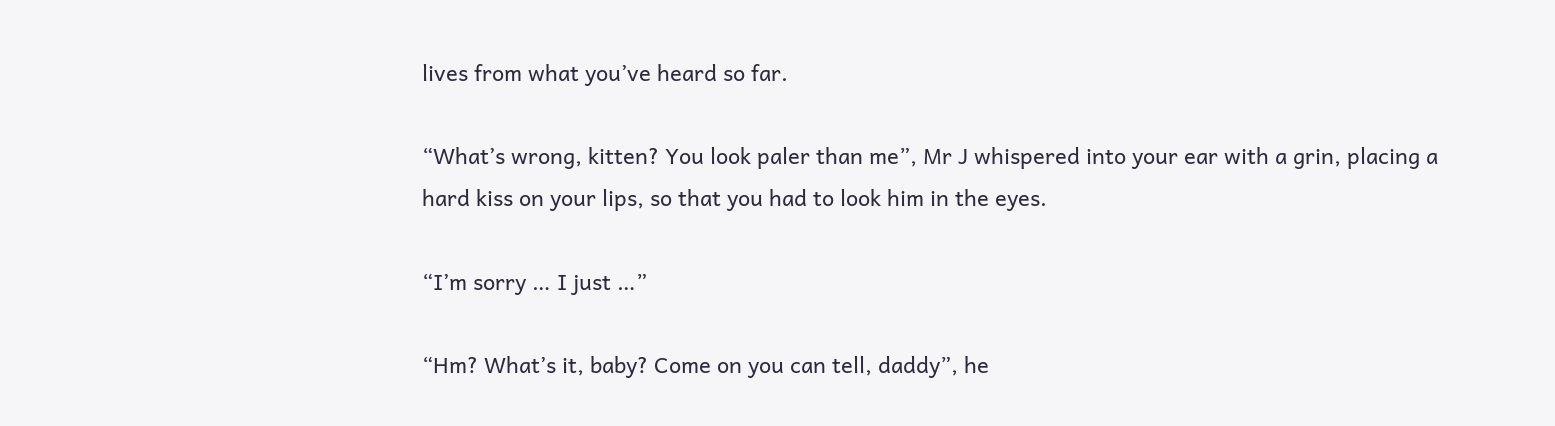lives from what you’ve heard so far.

“What’s wrong, kitten? You look paler than me”, Mr J whispered into your ear with a grin, placing a hard kiss on your lips, so that you had to look him in the eyes.

“I’m sorry … I just …”

“Hm? What’s it, baby? Come on you can tell, daddy”, he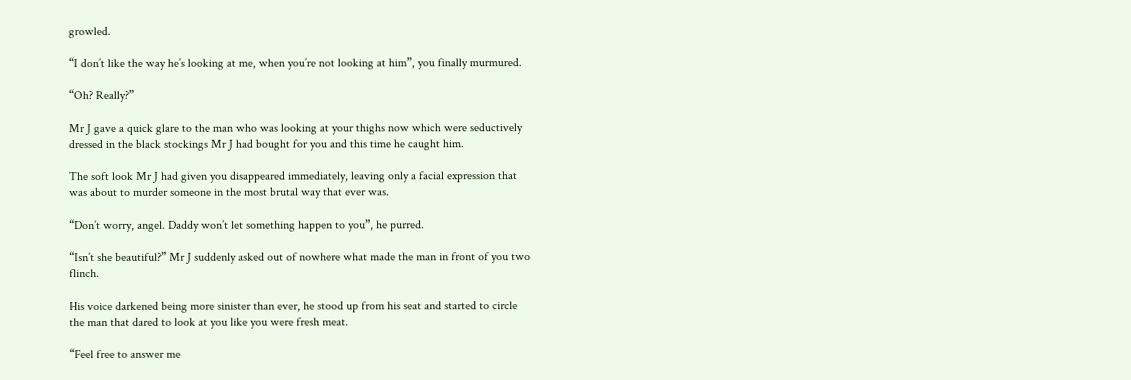growled.

“I don’t like the way he’s looking at me, when you’re not looking at him”, you finally murmured.

“Oh? Really?”

Mr J gave a quick glare to the man who was looking at your thighs now which were seductively dressed in the black stockings Mr J had bought for you and this time he caught him.

The soft look Mr J had given you disappeared immediately, leaving only a facial expression that was about to murder someone in the most brutal way that ever was.

“Don’t worry, angel. Daddy won’t let something happen to you”, he purred.

“Isn’t she beautiful?” Mr J suddenly asked out of nowhere what made the man in front of you two flinch.

His voice darkened being more sinister than ever, he stood up from his seat and started to circle the man that dared to look at you like you were fresh meat.

“Feel free to answer me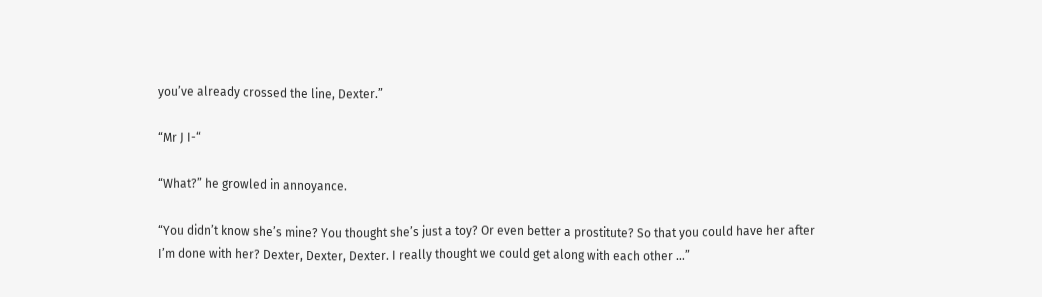you’ve already crossed the line, Dexter.”

“Mr J I-“

“What?” he growled in annoyance.

“You didn’t know she’s mine? You thought she’s just a toy? Or even better a prostitute? So that you could have her after I’m done with her? Dexter, Dexter, Dexter. I really thought we could get along with each other …”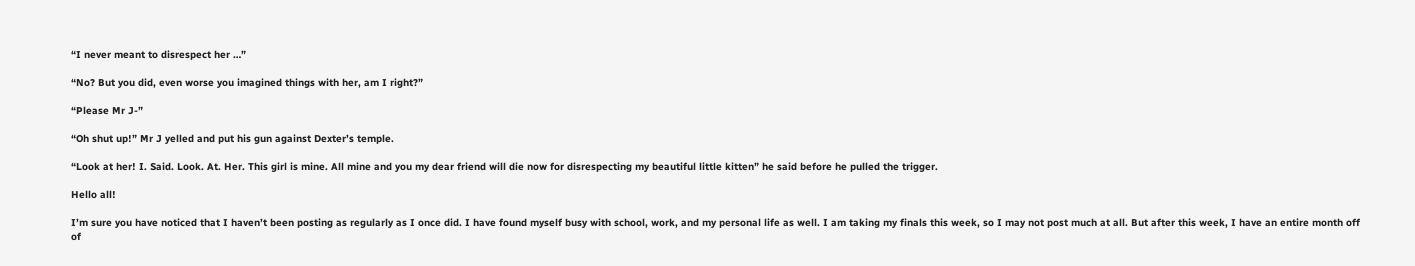“I never meant to disrespect her …”

“No? But you did, even worse you imagined things with her, am I right?”

“Please Mr J-”

“Oh shut up!” Mr J yelled and put his gun against Dexter’s temple.

“Look at her! I. Said. Look. At. Her. This girl is mine. All mine and you my dear friend will die now for disrespecting my beautiful little kitten” he said before he pulled the trigger.

Hello all!

I’m sure you have noticed that I haven’t been posting as regularly as I once did. I have found myself busy with school, work, and my personal life as well. I am taking my finals this week, so I may not post much at all. But after this week, I have an entire month off of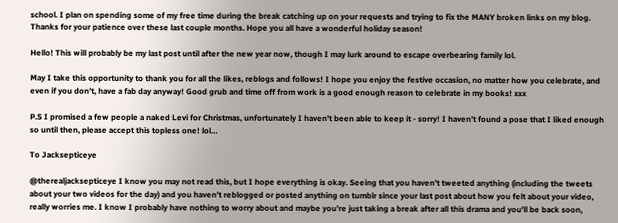school. I plan on spending some of my free time during the break catching up on your requests and trying to fix the MANY broken links on my blog. Thanks for your patience over these last couple months. Hope you all have a wonderful holiday season!

Hello! This will probably be my last post until after the new year now, though I may lurk around to escape overbearing family lol.

May I take this opportunity to thank you for all the likes, reblogs and follows! I hope you enjoy the festive occasion, no matter how you celebrate, and even if you don’t, have a fab day anyway! Good grub and time off from work is a good enough reason to celebrate in my books! xxx

P.S I promised a few people a naked Levi for Christmas, unfortunately I haven’t been able to keep it - sorry! I haven’t found a pose that I liked enough so until then, please accept this topless one! lol…

To Jacksepticeye

@therealjacksepticeye I know you may not read this, but I hope everything is okay. Seeing that you haven’t tweeted anything (including the tweets about your two videos for the day) and you haven’t reblogged or posted anything on tumblr since your last post about how you felt about your video, really worries me. I know I probably have nothing to worry about and maybe you’re just taking a break after all this drama and you’ll be back soon,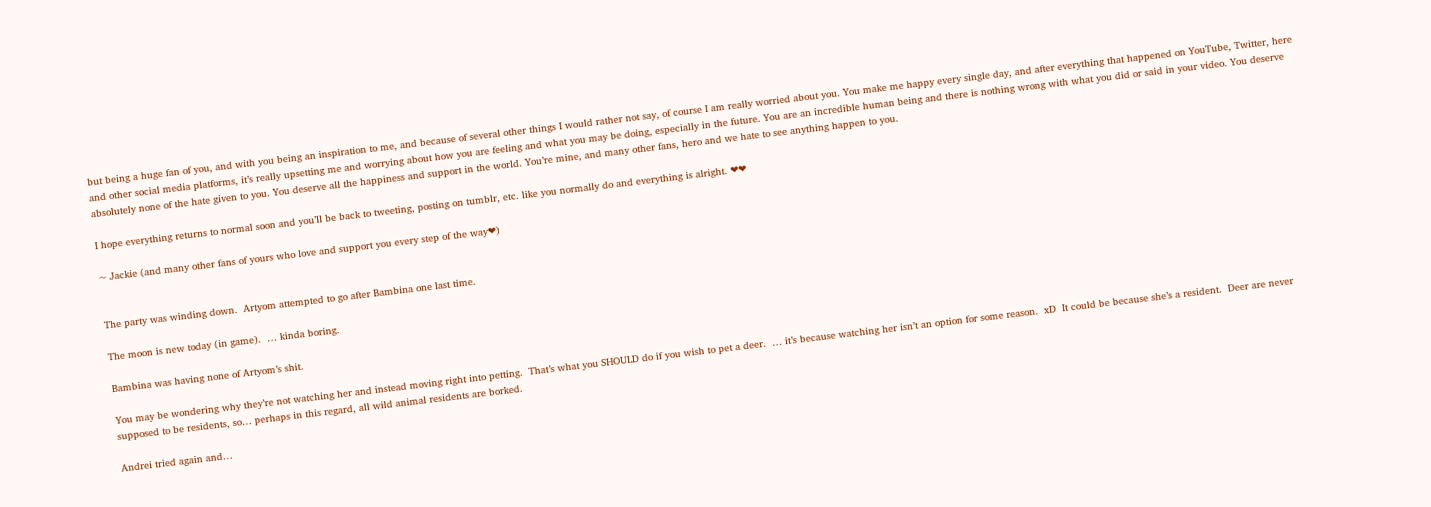but being a huge fan of you, and with you being an inspiration to me, and because of several other things I would rather not say, of course I am really worried about you. You make me happy every single day, and after everything that happened on YouTube, Twitter, here and other social media platforms, it’s really upsetting me and worrying about how you are feeling and what you may be doing, especially in the future. You are an incredible human being and there is nothing wrong with what you did or said in your video. You deserve absolutely none of the hate given to you. You deserve all the happiness and support in the world. You’re mine, and many other fans, hero and we hate to see anything happen to you.

I hope everything returns to normal soon and you’ll be back to tweeting, posting on tumblr, etc. like you normally do and everything is alright. ❤❤

~ Jackie (and many other fans of yours who love and support you every step of the way❤)


The party was winding down.  Artyom attempted to go after Bambina one last time.

The moon is new today (in game).  … kinda boring.

Bambina was having none of Artyom’s shit.

You may be wondering why they’re not watching her and instead moving right into petting.  That’s what you SHOULD do if you wish to pet a deer.  … it’s because watching her isn’t an option for some reason.  xD  It could be because she’s a resident.  Deer are never supposed to be residents, so… perhaps in this regard, all wild animal residents are borked.

Andrei tried again and…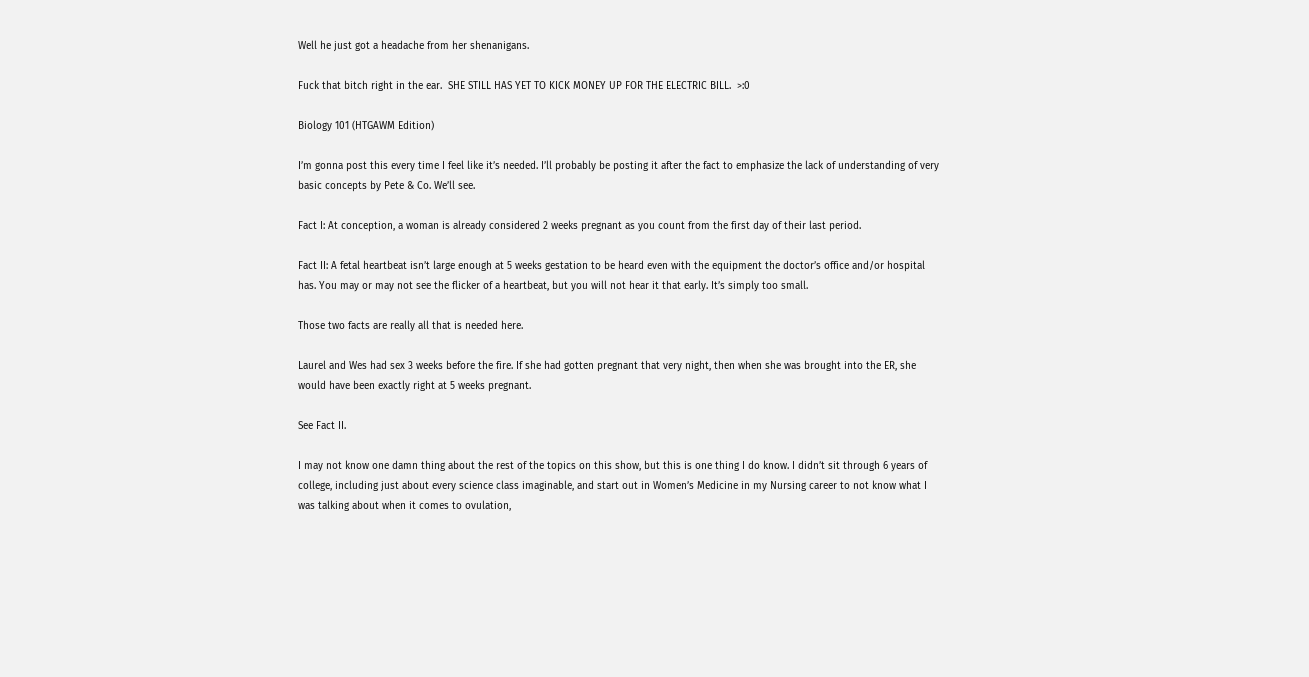Well he just got a headache from her shenanigans.

Fuck that bitch right in the ear.  SHE STILL HAS YET TO KICK MONEY UP FOR THE ELECTRIC BILL.  >:0

Biology 101 (HTGAWM Edition)

I’m gonna post this every time I feel like it’s needed. I’ll probably be posting it after the fact to emphasize the lack of understanding of very basic concepts by Pete & Co. We’ll see.

Fact I: At conception, a woman is already considered 2 weeks pregnant as you count from the first day of their last period.

Fact II: A fetal heartbeat isn’t large enough at 5 weeks gestation to be heard even with the equipment the doctor’s office and/or hospital has. You may or may not see the flicker of a heartbeat, but you will not hear it that early. It’s simply too small.

Those two facts are really all that is needed here.

Laurel and Wes had sex 3 weeks before the fire. If she had gotten pregnant that very night, then when she was brought into the ER, she would have been exactly right at 5 weeks pregnant.

See Fact II.

I may not know one damn thing about the rest of the topics on this show, but this is one thing I do know. I didn’t sit through 6 years of college, including just about every science class imaginable, and start out in Women’s Medicine in my Nursing career to not know what I was talking about when it comes to ovulation,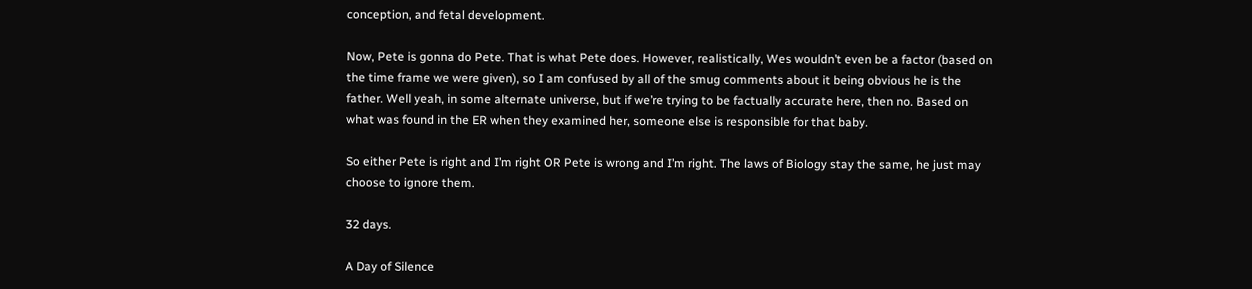conception, and fetal development.

Now, Pete is gonna do Pete. That is what Pete does. However, realistically, Wes wouldn’t even be a factor (based on the time frame we were given), so I am confused by all of the smug comments about it being obvious he is the father. Well yeah, in some alternate universe, but if we’re trying to be factually accurate here, then no. Based on what was found in the ER when they examined her, someone else is responsible for that baby.

So either Pete is right and I’m right OR Pete is wrong and I’m right. The laws of Biology stay the same, he just may choose to ignore them.

32 days.

A Day of Silence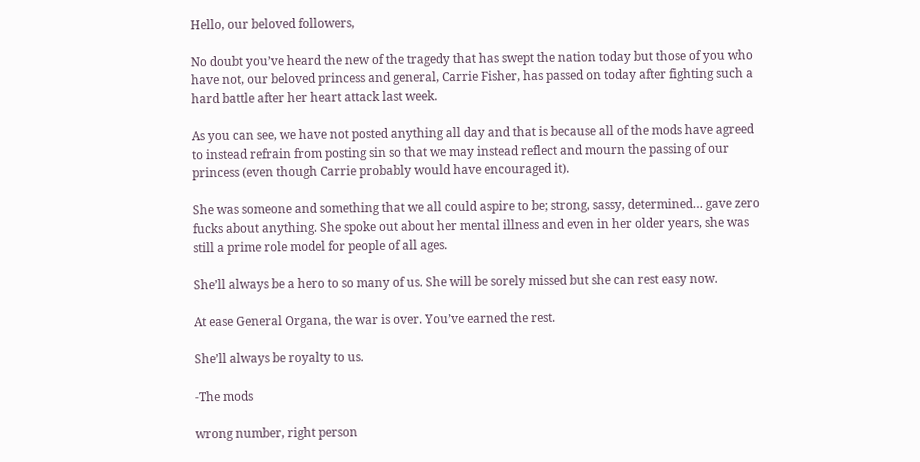Hello, our beloved followers,

No doubt you’ve heard the new of the tragedy that has swept the nation today but those of you who have not, our beloved princess and general, Carrie Fisher, has passed on today after fighting such a hard battle after her heart attack last week.

As you can see, we have not posted anything all day and that is because all of the mods have agreed to instead refrain from posting sin so that we may instead reflect and mourn the passing of our princess (even though Carrie probably would have encouraged it).

She was someone and something that we all could aspire to be; strong, sassy, determined… gave zero fucks about anything. She spoke out about her mental illness and even in her older years, she was still a prime role model for people of all ages.

She’ll always be a hero to so many of us. She will be sorely missed but she can rest easy now.

At ease General Organa, the war is over. You’ve earned the rest.

She’ll always be royalty to us.

-The mods

wrong number, right person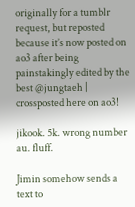originally for a tumblr request, but reposted because it’s now posted on ao3 after being painstakingly edited by the best @jungtaeh | crossposted here on ao3!

jikook. 5k. wrong number au. fluff.

Jimin somehow sends a text to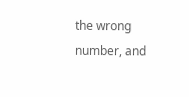the wrong number, and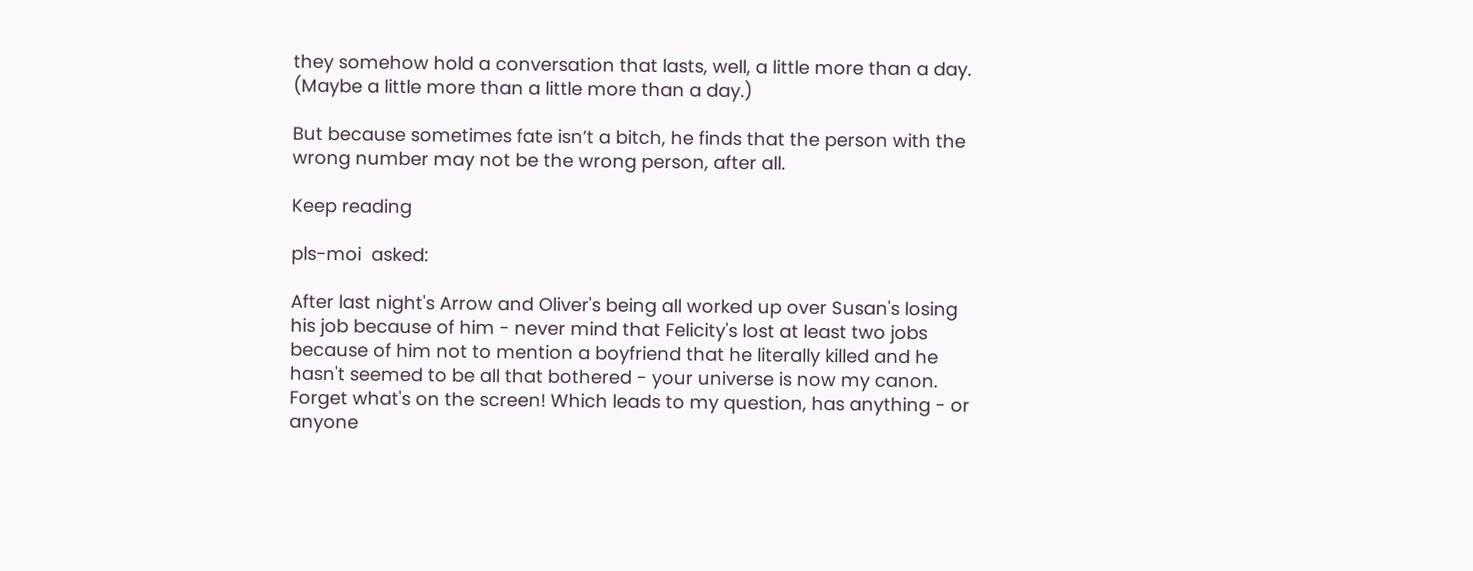they somehow hold a conversation that lasts, well, a little more than a day. (Maybe a little more than a little more than a day.)

But because sometimes fate isn’t a bitch, he finds that the person with the wrong number may not be the wrong person, after all.

Keep reading

pls-moi  asked:

After last night's Arrow and Oliver's being all worked up over Susan's losing his job because of him - never mind that Felicity's lost at least two jobs because of him not to mention a boyfriend that he literally killed and he hasn't seemed to be all that bothered - your universe is now my canon. Forget what's on the screen! Which leads to my question, has anything - or anyone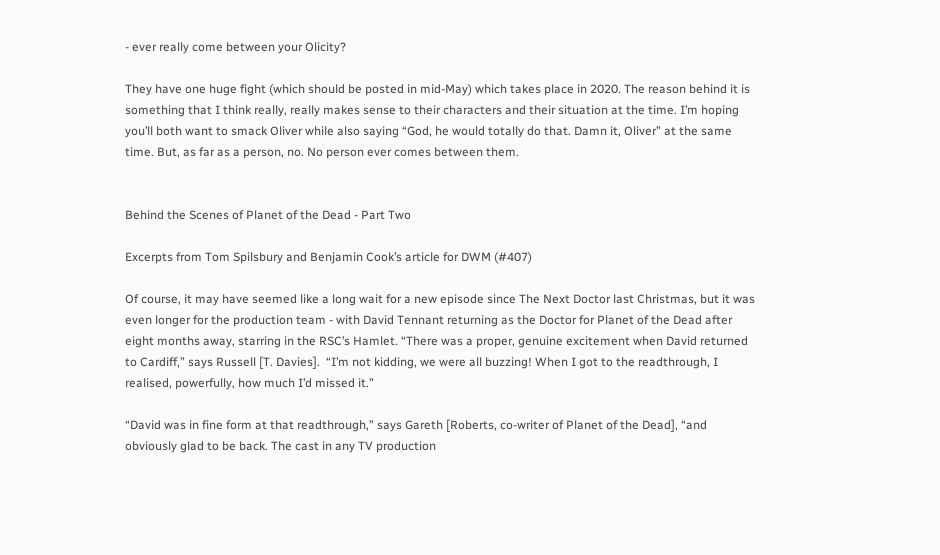- ever really come between your Olicity?

They have one huge fight (which should be posted in mid-May) which takes place in 2020. The reason behind it is something that I think really, really makes sense to their characters and their situation at the time. I’m hoping you’ll both want to smack Oliver while also saying “God, he would totally do that. Damn it, Oliver” at the same time. But, as far as a person, no. No person ever comes between them.


Behind the Scenes of Planet of the Dead - Part Two

Excerpts from Tom Spilsbury and Benjamin Cook’s article for DWM (#407)

Of course, it may have seemed like a long wait for a new episode since The Next Doctor last Christmas, but it was even longer for the production team - with David Tennant returning as the Doctor for Planet of the Dead after eight months away, starring in the RSC’s Hamlet. “There was a proper, genuine excitement when David returned to Cardiff,” says Russell [T. Davies].  “I’m not kidding, we were all buzzing! When I got to the readthrough, I realised, powerfully, how much I’d missed it.”

“David was in fine form at that readthrough,” says Gareth [Roberts, co-writer of Planet of the Dead], “and obviously glad to be back. The cast in any TV production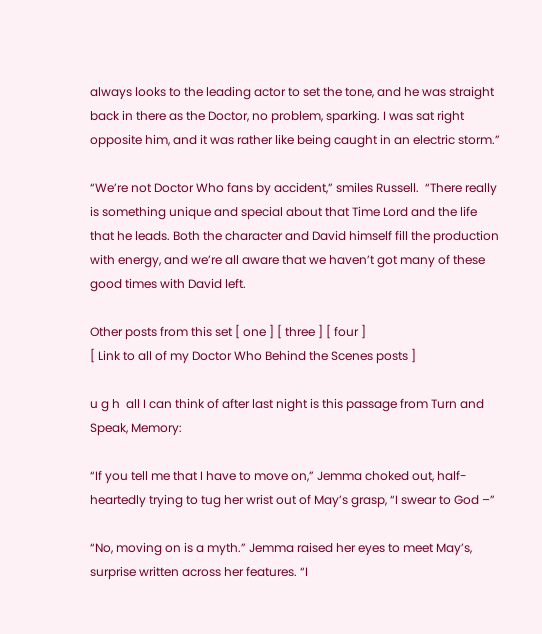always looks to the leading actor to set the tone, and he was straight back in there as the Doctor, no problem, sparking. I was sat right opposite him, and it was rather like being caught in an electric storm.”

“We’re not Doctor Who fans by accident,” smiles Russell.  “There really is something unique and special about that Time Lord and the life that he leads. Both the character and David himself fill the production with energy, and we’re all aware that we haven’t got many of these good times with David left.

Other posts from this set [ one ] [ three ] [ four ]
[ Link to all of my Doctor Who Behind the Scenes posts ]

u g h  all I can think of after last night is this passage from Turn and Speak, Memory:

“If you tell me that I have to move on,” Jemma choked out, half-heartedly trying to tug her wrist out of May’s grasp, “I swear to God –”

“No, moving on is a myth.” Jemma raised her eyes to meet May’s, surprise written across her features. “I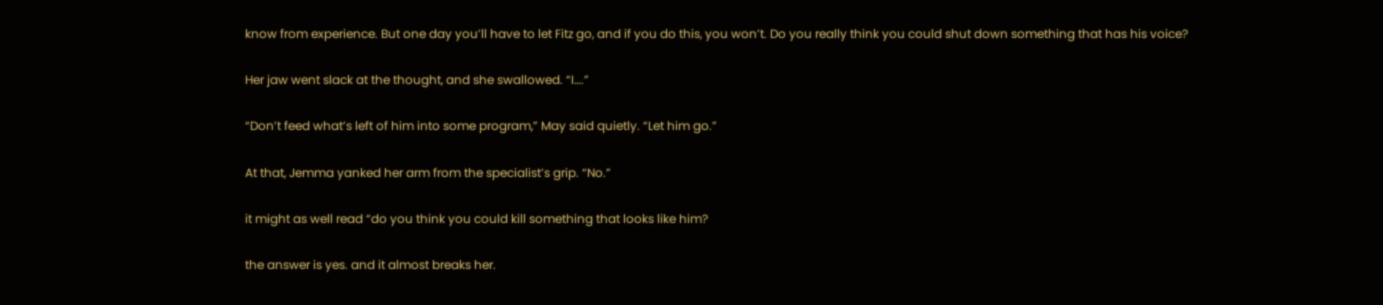know from experience. But one day you’ll have to let Fitz go, and if you do this, you won’t. Do you really think you could shut down something that has his voice?

Her jaw went slack at the thought, and she swallowed. “I….”

“Don’t feed what’s left of him into some program,” May said quietly. “Let him go.”

At that, Jemma yanked her arm from the specialist’s grip. “No.”

it might as well read “do you think you could kill something that looks like him?

the answer is yes. and it almost breaks her.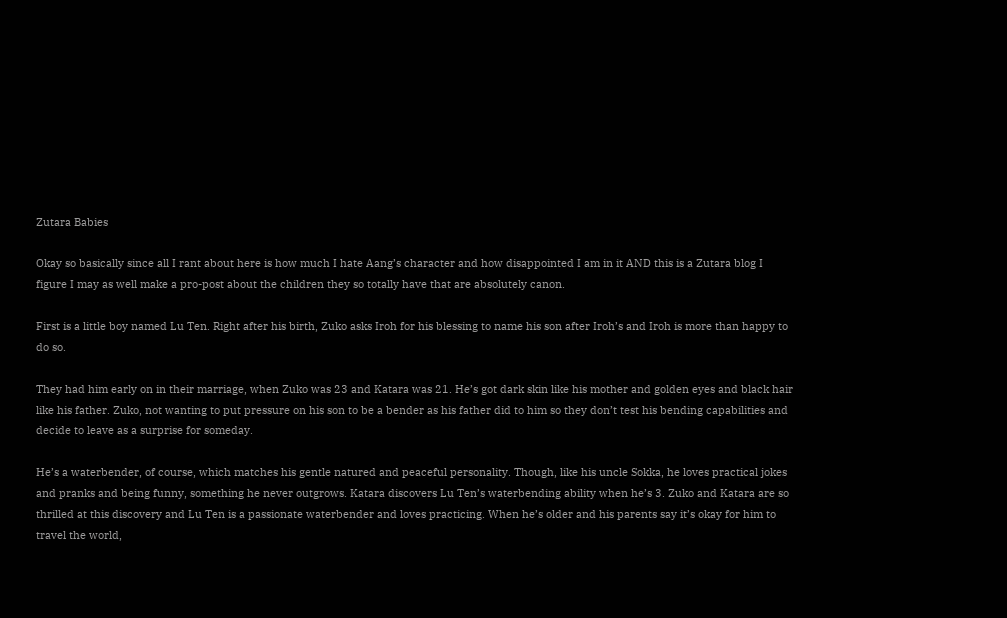Zutara Babies

Okay so basically since all I rant about here is how much I hate Aang’s character and how disappointed I am in it AND this is a Zutara blog I figure I may as well make a pro-post about the children they so totally have that are absolutely canon.

First is a little boy named Lu Ten. Right after his birth, Zuko asks Iroh for his blessing to name his son after Iroh’s and Iroh is more than happy to do so.

They had him early on in their marriage, when Zuko was 23 and Katara was 21. He’s got dark skin like his mother and golden eyes and black hair like his father. Zuko, not wanting to put pressure on his son to be a bender as his father did to him so they don’t test his bending capabilities and decide to leave as a surprise for someday.

He’s a waterbender, of course, which matches his gentle natured and peaceful personality. Though, like his uncle Sokka, he loves practical jokes and pranks and being funny, something he never outgrows. Katara discovers Lu Ten’s waterbending ability when he’s 3. Zuko and Katara are so thrilled at this discovery and Lu Ten is a passionate waterbender and loves practicing. When he’s older and his parents say it’s okay for him to travel the world,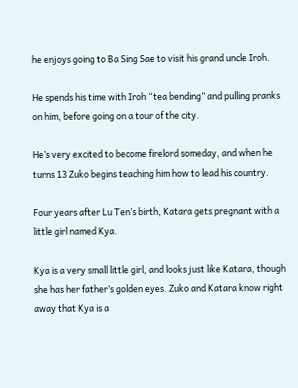he enjoys going to Ba Sing Sae to visit his grand uncle Iroh.

He spends his time with Iroh “tea bending” and pulling pranks on him, before going on a tour of the city.

He’s very excited to become firelord someday, and when he turns 13 Zuko begins teaching him how to lead his country.

Four years after Lu Ten’s birth, Katara gets pregnant with a little girl named Kya.

Kya is a very small little girl, and looks just like Katara, though she has her father’s golden eyes. Zuko and Katara know right away that Kya is a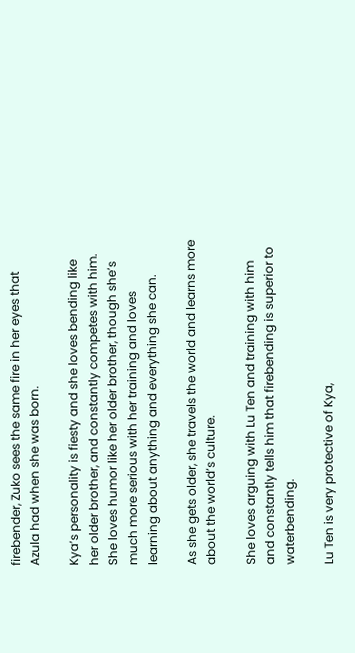firebender, Zuko sees the same fire in her eyes that Azula had when she was born.

Kya’s personality is fiesty and she loves bending like her older brother, and constantly competes with him. She loves humor like her older brother, though she’s much more serious with her training and loves learning about anything and everything she can.

As she gets older, she travels the world and learns more about the world’s culture.

She loves arguing with Lu Ten and training with him and constantly tells him that firebending is superior to waterbending.

Lu Ten is very protective of Kya,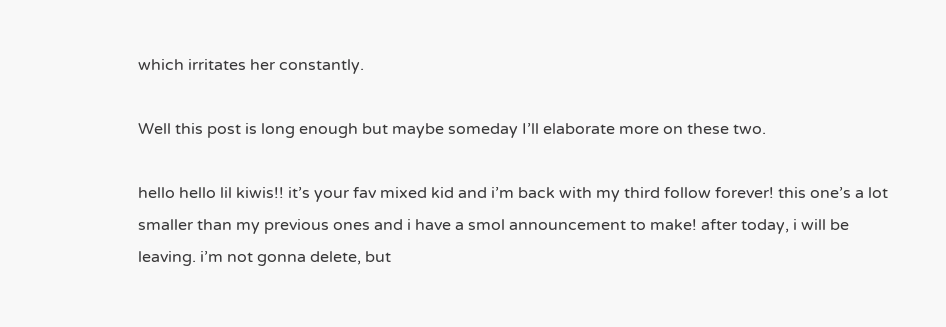which irritates her constantly.

Well this post is long enough but maybe someday I’ll elaborate more on these two.

hello hello lil kiwis!! it’s your fav mixed kid and i’m back with my third follow forever! this one’s a lot smaller than my previous ones and i have a smol announcement to make! after today, i will be leaving. i’m not gonna delete, but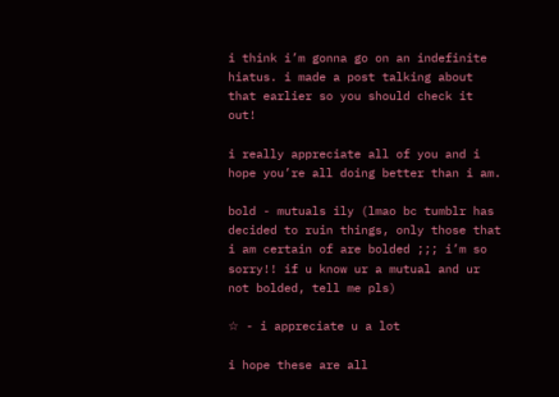i think i’m gonna go on an indefinite hiatus. i made a post talking about that earlier so you should check it out!

i really appreciate all of you and i hope you’re all doing better than i am.

bold - mutuals ily (lmao bc tumblr has decided to ruin things, only those that i am certain of are bolded ;;; i’m so sorry!! if u know ur a mutual and ur not bolded, tell me pls)

☆ - i appreciate u a lot

i hope these are all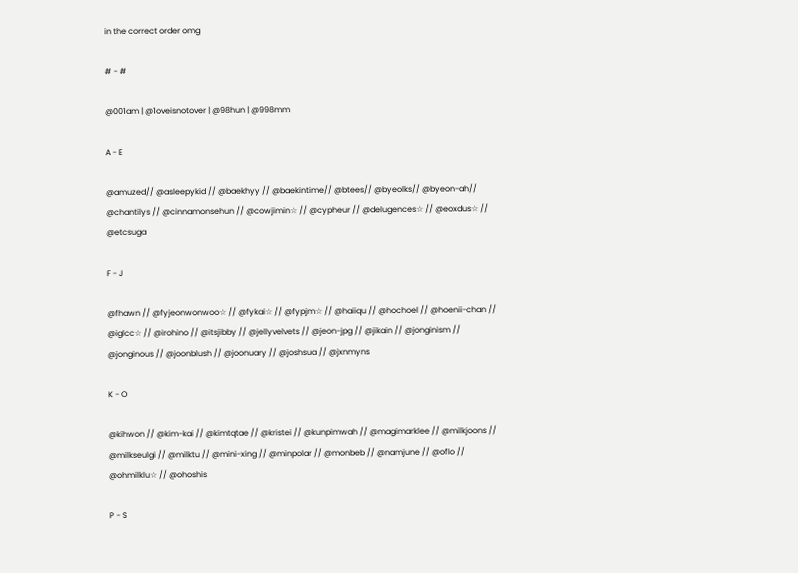in the correct order omg

# - #

@001am | @1oveisnotover | @98hun | @998mm

A - E

@amuzed// @asleepykid // @baekhyy // @baekintime// @btees// @byeolks// @byeon-ah// @chantilys // @cinnamonsehun // @cowjimin☆ // @cypheur // @delugences☆ // @eoxdus☆ // @etcsuga

F - J

@fhawn // @fyjeonwonwoo☆ // @fykai☆ // @fypjm☆ // @haiiqu // @hochoel // @hoenii-chan // @iglcc☆ // @irohino // @itsjibby // @jellyvelvets // @jeon-jpg // @jikain // @jonginism // @jonginous // @joonblush // @joonuary // @joshsua // @jxnmyns

K - O

@kihwon // @kim-kai // @kimtqtae // @kristei // @kunpimwah // @magimarklee // @milkjoons // @milkseulgi // @milktu // @mini-xing // @minpolar // @monbeb // @namjune // @oflo // @ohmilklu☆ // @ohoshis

P - S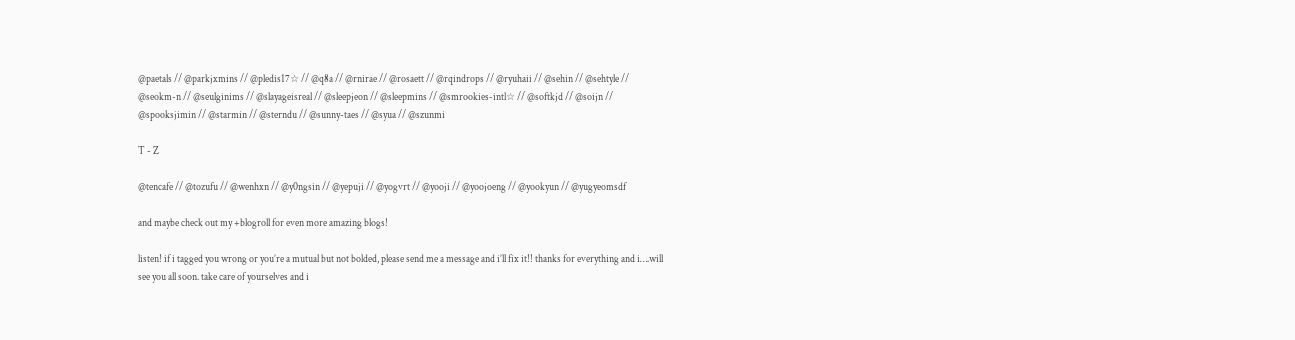@paetals // @parkjxmins // @pledis17☆ // @q8a // @rnirae // @rosaett // @rqindrops // @ryuhaii // @sehin // @sehtyle // @seokm-n // @seulginims // @slayageisreal // @sleepjeon // @sleepmins // @smrookies-intl☆ // @softkjd // @soijn // @spooksjimin // @starmin // @sterndu // @sunny-taes // @syua // @szunmi

T - Z

@tencafe // @tozufu // @wenhxn // @y0ngsin // @yepuji // @yogvrt // @yooji // @yoojoeng // @yookyun // @yugyeomsdf

and maybe check out my +blogroll for even more amazing blogs!

listen! if i tagged you wrong or you’re a mutual but not bolded, please send me a message and i’ll fix it!! thanks for everything and i….will see you all soon. take care of yourselves and i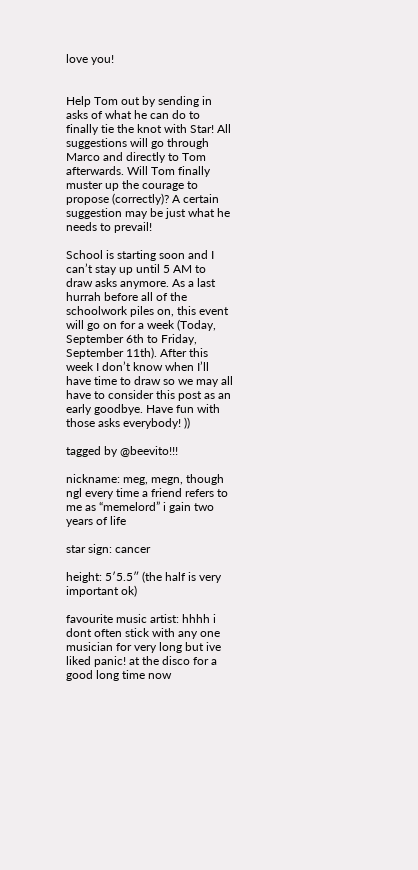love you!


Help Tom out by sending in asks of what he can do to finally tie the knot with Star! All suggestions will go through Marco and directly to Tom afterwards. Will Tom finally muster up the courage to propose (correctly)? A certain suggestion may be just what he needs to prevail!

School is starting soon and I can’t stay up until 5 AM to draw asks anymore. As a last hurrah before all of the schoolwork piles on, this event will go on for a week (Today, September 6th to Friday, September 11th). After this week I don’t know when I’ll have time to draw so we may all have to consider this post as an early goodbye. Have fun with those asks everybody! ))

tagged by @beevito!!!

nickname: meg, megn, though ngl every time a friend refers to me as “memelord” i gain two years of life

star sign: cancer

height: 5′5.5″ (the half is very important ok)

favourite music artist: hhhh i dont often stick with any one musician for very long but ive liked panic! at the disco for a good long time now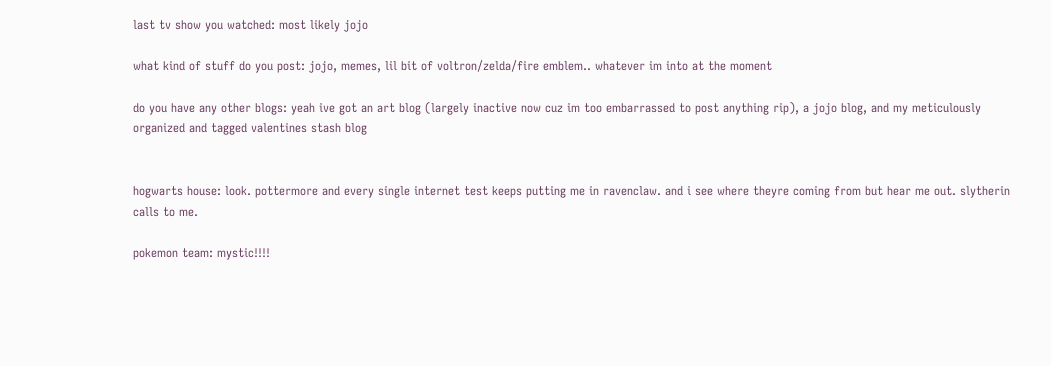last tv show you watched: most likely jojo

what kind of stuff do you post: jojo, memes, lil bit of voltron/zelda/fire emblem.. whatever im into at the moment

do you have any other blogs: yeah ive got an art blog (largely inactive now cuz im too embarrassed to post anything rip), a jojo blog, and my meticulously organized and tagged valentines stash blog


hogwarts house: look. pottermore and every single internet test keeps putting me in ravenclaw. and i see where theyre coming from but hear me out. slytherin calls to me.

pokemon team: mystic!!!!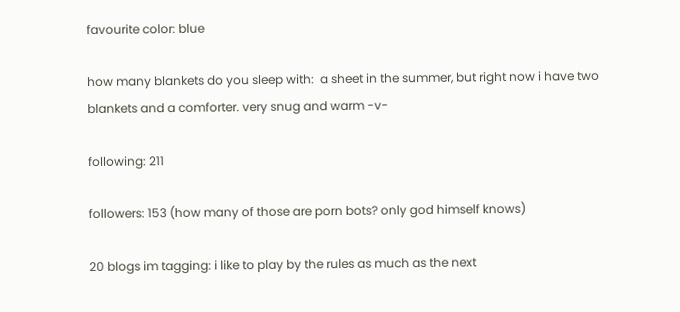favourite color: blue

how many blankets do you sleep with:  a sheet in the summer, but right now i have two blankets and a comforter. very snug and warm -v-

following: 211

followers: 153 (how many of those are porn bots? only god himself knows)

20 blogs im tagging: i like to play by the rules as much as the next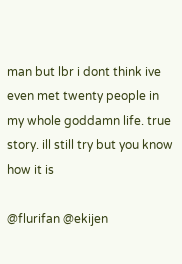man but lbr i dont think ive even met twenty people in my whole goddamn life. true story. ill still try but you know how it is

@flurifan @ekijen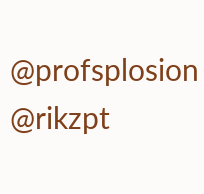@profsplosion @rikzpt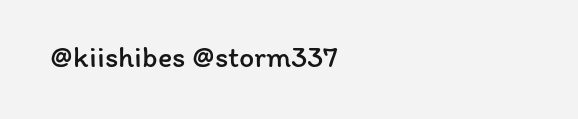@kiishibes @storm337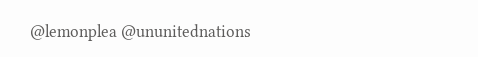@lemonplea @ununitednations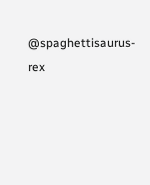@spaghettisaurus-rex